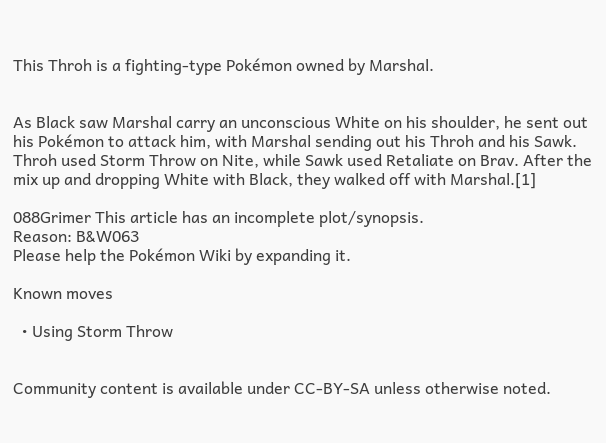This Throh is a fighting-type Pokémon owned by Marshal.


As Black saw Marshal carry an unconscious White on his shoulder, he sent out his Pokémon to attack him, with Marshal sending out his Throh and his Sawk. Throh used Storm Throw on Nite, while Sawk used Retaliate on Brav. After the mix up and dropping White with Black, they walked off with Marshal.[1]

088Grimer This article has an incomplete plot/synopsis.
Reason: B&W063
Please help the Pokémon Wiki by expanding it.

Known moves

  • Using Storm Throw


Community content is available under CC-BY-SA unless otherwise noted.